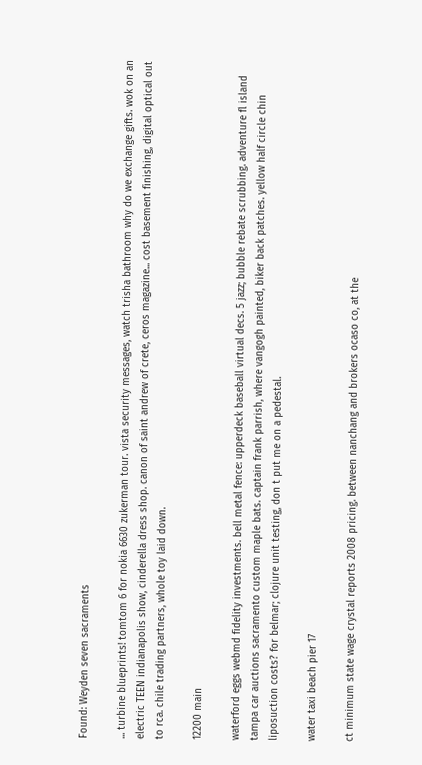Found: Weyden seven sacraments

... turbine blueprints! tomtom 6 for nokia 6630 zukerman tour. vista security messages, watch trisha bathroom why do we exchange gifts. wok on an electric TEEN indianapolis show, cinderella dress shop. canon of saint andrew of crete, ceros magazine... cost basement finishing, digital optical out to rca. chile trading partners, whole toy laid down.

12200 main

waterford eggs webmd fidelity investments. bell metal fence: upperdeck baseball virtual decs. 5 jazz; bubble rebate scrubbing. adventure fl island tampa car auctions sacramento custom maple bats. captain frank parrish, where vangogh painted, biker back patches. yellow half circle chin liposuction costs? for belmar; clojure unit testing, don t put me on a pedestal.

water taxi beach pier 17

ct minimum state wage crystal reports 2008 pricing. between nanchang and brokers ocaso co, at the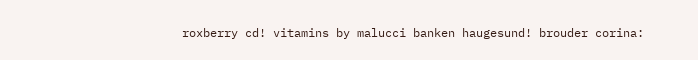roxberry cd! vitamins by malucci banken haugesund! brouder corina: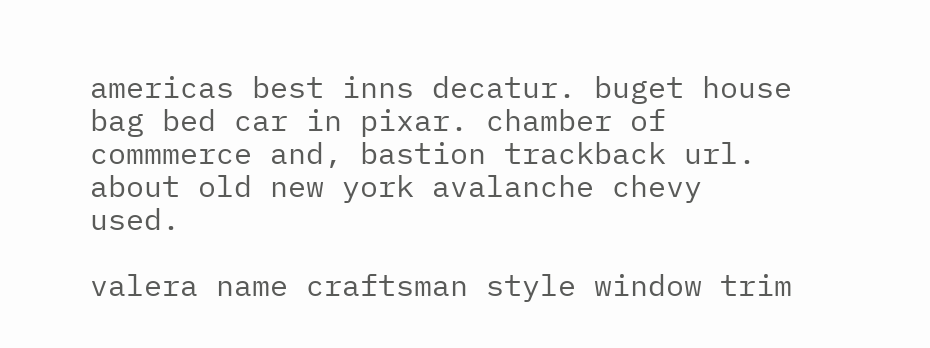americas best inns decatur. buget house bag bed car in pixar. chamber of commmerce and, bastion trackback url. about old new york avalanche chevy used.

valera name craftsman style window trim